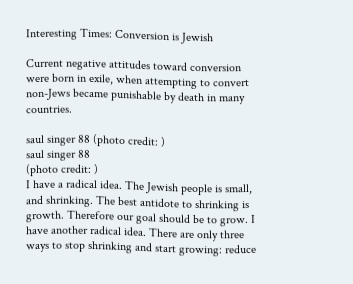Interesting Times: Conversion is Jewish

Current negative attitudes toward conversion were born in exile, when attempting to convert non-Jews became punishable by death in many countries.

saul singer 88 (photo credit: )
saul singer 88
(photo credit: )
I have a radical idea. The Jewish people is small, and shrinking. The best antidote to shrinking is growth. Therefore our goal should be to grow. I have another radical idea. There are only three ways to stop shrinking and start growing: reduce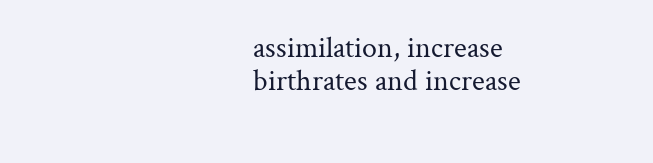assimilation, increase birthrates and increase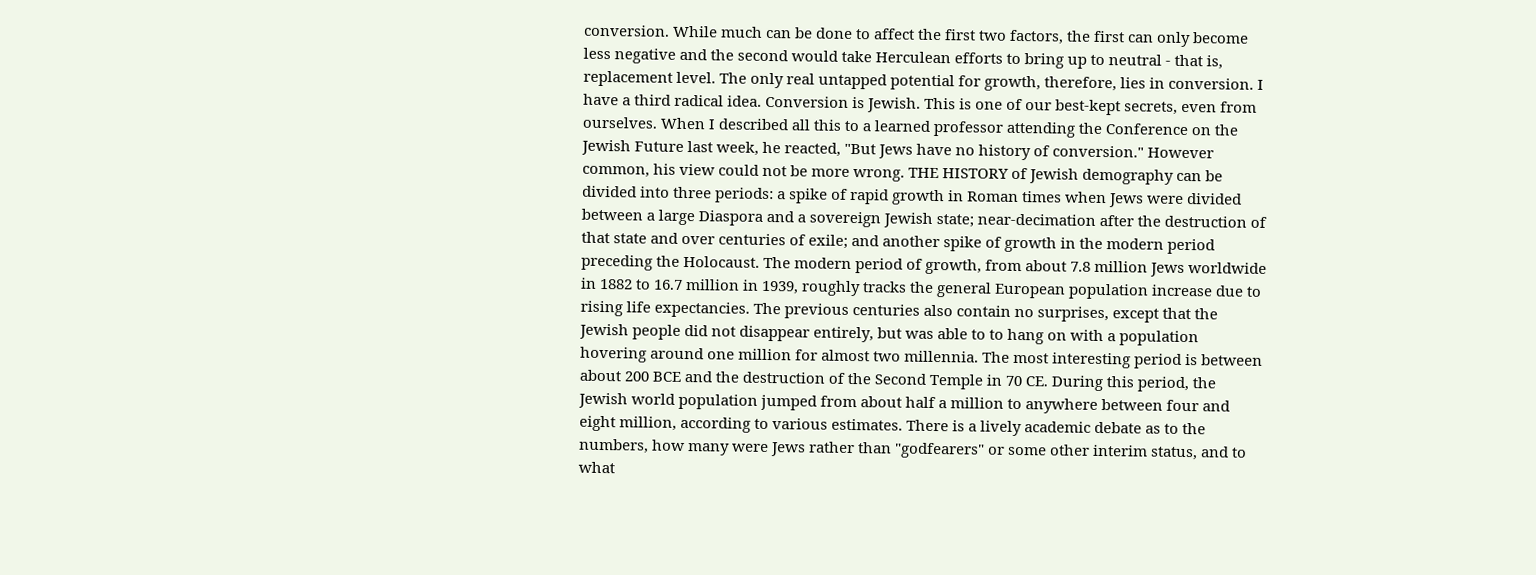conversion. While much can be done to affect the first two factors, the first can only become less negative and the second would take Herculean efforts to bring up to neutral - that is, replacement level. The only real untapped potential for growth, therefore, lies in conversion. I have a third radical idea. Conversion is Jewish. This is one of our best-kept secrets, even from ourselves. When I described all this to a learned professor attending the Conference on the Jewish Future last week, he reacted, "But Jews have no history of conversion." However common, his view could not be more wrong. THE HISTORY of Jewish demography can be divided into three periods: a spike of rapid growth in Roman times when Jews were divided between a large Diaspora and a sovereign Jewish state; near-decimation after the destruction of that state and over centuries of exile; and another spike of growth in the modern period preceding the Holocaust. The modern period of growth, from about 7.8 million Jews worldwide in 1882 to 16.7 million in 1939, roughly tracks the general European population increase due to rising life expectancies. The previous centuries also contain no surprises, except that the Jewish people did not disappear entirely, but was able to to hang on with a population hovering around one million for almost two millennia. The most interesting period is between about 200 BCE and the destruction of the Second Temple in 70 CE. During this period, the Jewish world population jumped from about half a million to anywhere between four and eight million, according to various estimates. There is a lively academic debate as to the numbers, how many were Jews rather than "godfearers" or some other interim status, and to what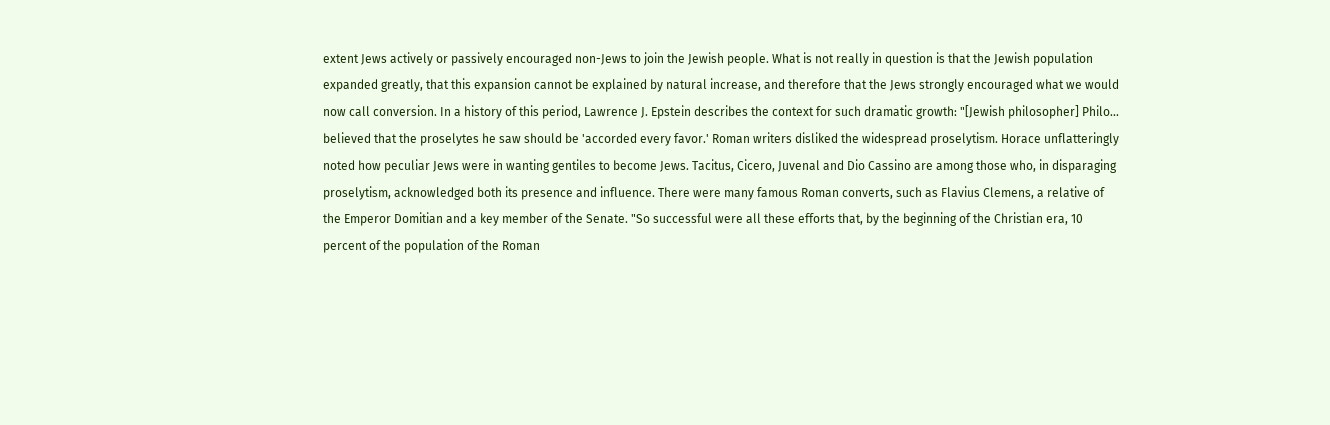extent Jews actively or passively encouraged non-Jews to join the Jewish people. What is not really in question is that the Jewish population expanded greatly, that this expansion cannot be explained by natural increase, and therefore that the Jews strongly encouraged what we would now call conversion. In a history of this period, Lawrence J. Epstein describes the context for such dramatic growth: "[Jewish philosopher] Philo... believed that the proselytes he saw should be 'accorded every favor.' Roman writers disliked the widespread proselytism. Horace unflatteringly noted how peculiar Jews were in wanting gentiles to become Jews. Tacitus, Cicero, Juvenal and Dio Cassino are among those who, in disparaging proselytism, acknowledged both its presence and influence. There were many famous Roman converts, such as Flavius Clemens, a relative of the Emperor Domitian and a key member of the Senate. "So successful were all these efforts that, by the beginning of the Christian era, 10 percent of the population of the Roman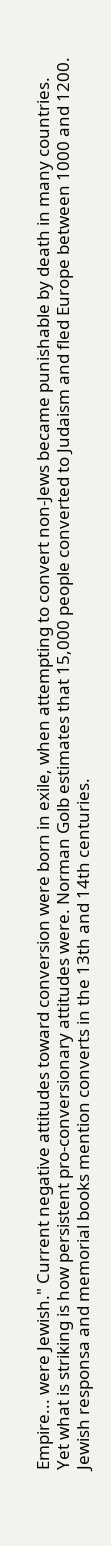Empire... were Jewish." Current negative attitudes toward conversion were born in exile, when attempting to convert non-Jews became punishable by death in many countries. Yet what is striking is how persistent pro-conversionary attitudes were. Norman Golb estimates that 15,000 people converted to Judaism and fled Europe between 1000 and 1200. Jewish responsa and memorial books mention converts in the 13th and 14th centuries.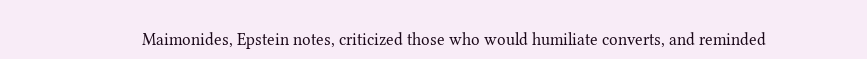Maimonides, Epstein notes, criticized those who would humiliate converts, and reminded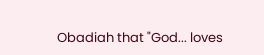Obadiah that "God... loves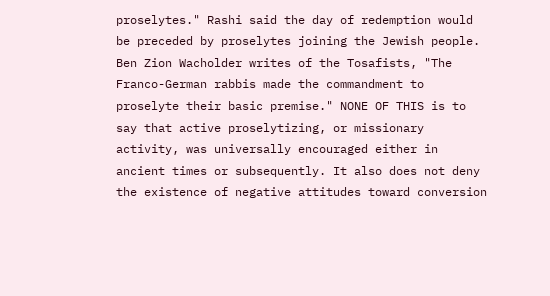proselytes." Rashi said the day of redemption would be preceded by proselytes joining the Jewish people. Ben Zion Wacholder writes of the Tosafists, "The Franco-German rabbis made the commandment to proselyte their basic premise." NONE OF THIS is to say that active proselytizing, or missionary activity, was universally encouraged either in ancient times or subsequently. It also does not deny the existence of negative attitudes toward conversion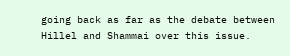going back as far as the debate between Hillel and Shammai over this issue.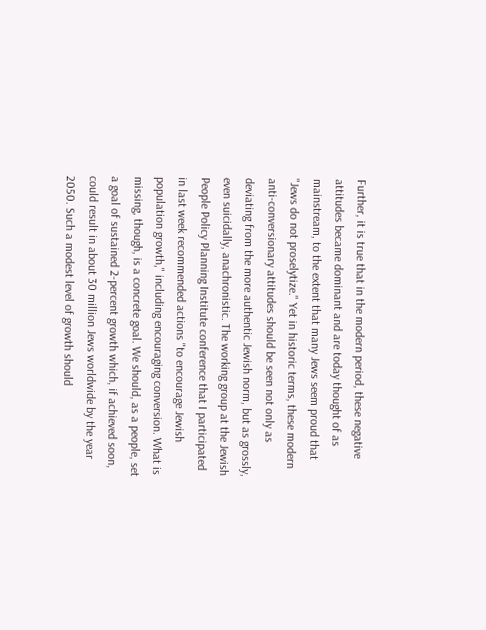Further, it is true that in the modern period, these negative attitudes became dominant and are today thought of as mainstream, to the extent that many Jews seem proud that "Jews do not proselytize." Yet in historic terms, these modern anti-conversionary attitudes should be seen not only as deviating from the more authentic Jewish norm, but as grossly, even suicidally, anachronistic. The working group at the Jewish People Policy Planning Institute conference that I participated in last week recommended actions "to encourage Jewish population growth," including encouraging conversion. What is missing, though, is a concrete goal. We should, as a people, set a goal of sustained 2-percent growth which, if achieved soon, could result in about 30 million Jews worldwide by the year 2050. Such a modest level of growth should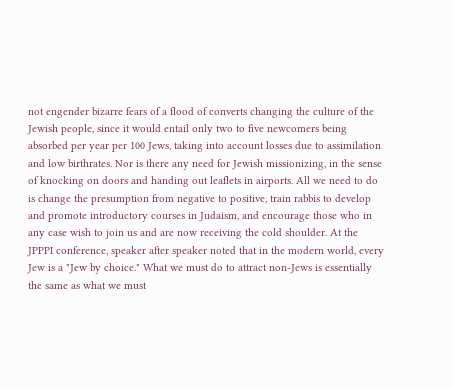not engender bizarre fears of a flood of converts changing the culture of the Jewish people, since it would entail only two to five newcomers being absorbed per year per 100 Jews, taking into account losses due to assimilation and low birthrates. Nor is there any need for Jewish missionizing, in the sense of knocking on doors and handing out leaflets in airports. All we need to do is change the presumption from negative to positive, train rabbis to develop and promote introductory courses in Judaism, and encourage those who in any case wish to join us and are now receiving the cold shoulder. At the JPPPI conference, speaker after speaker noted that in the modern world, every Jew is a "Jew by choice." What we must do to attract non-Jews is essentially the same as what we must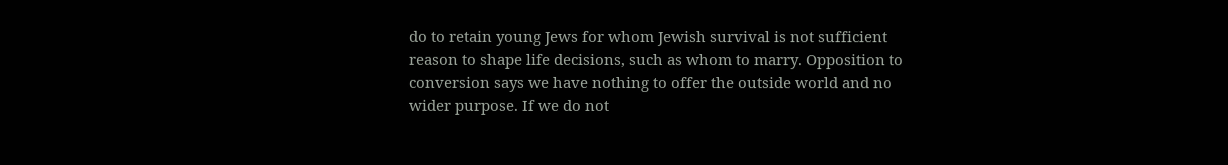do to retain young Jews for whom Jewish survival is not sufficient reason to shape life decisions, such as whom to marry. Opposition to conversion says we have nothing to offer the outside world and no wider purpose. If we do not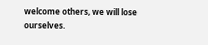welcome others, we will lose ourselves.